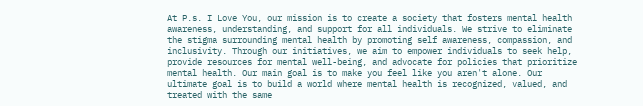At P.s. I Love You, our mission is to create a society that fosters mental health awareness, understanding, and support for all individuals. We strive to eliminate the stigma surrounding mental health by promoting self awareness, compassion, and inclusivity. Through our initiatives, we aim to empower individuals to seek help, provide resources for mental well-being, and advocate for policies that prioritize mental health. Our main goal is to make you feel like you aren't alone. Our ultimate goal is to build a world where mental health is recognized, valued, and treated with the same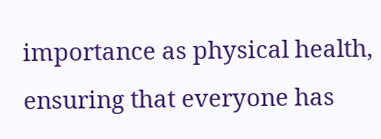importance as physical health, ensuring that everyone has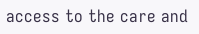access to the care and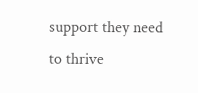support they need to thrive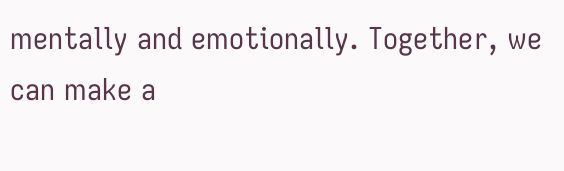mentally and emotionally. Together, we can make a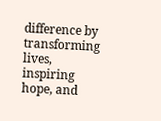difference by transforming lives, inspiring hope, and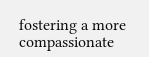fostering a more compassionate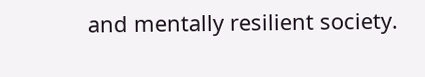and mentally resilient society.